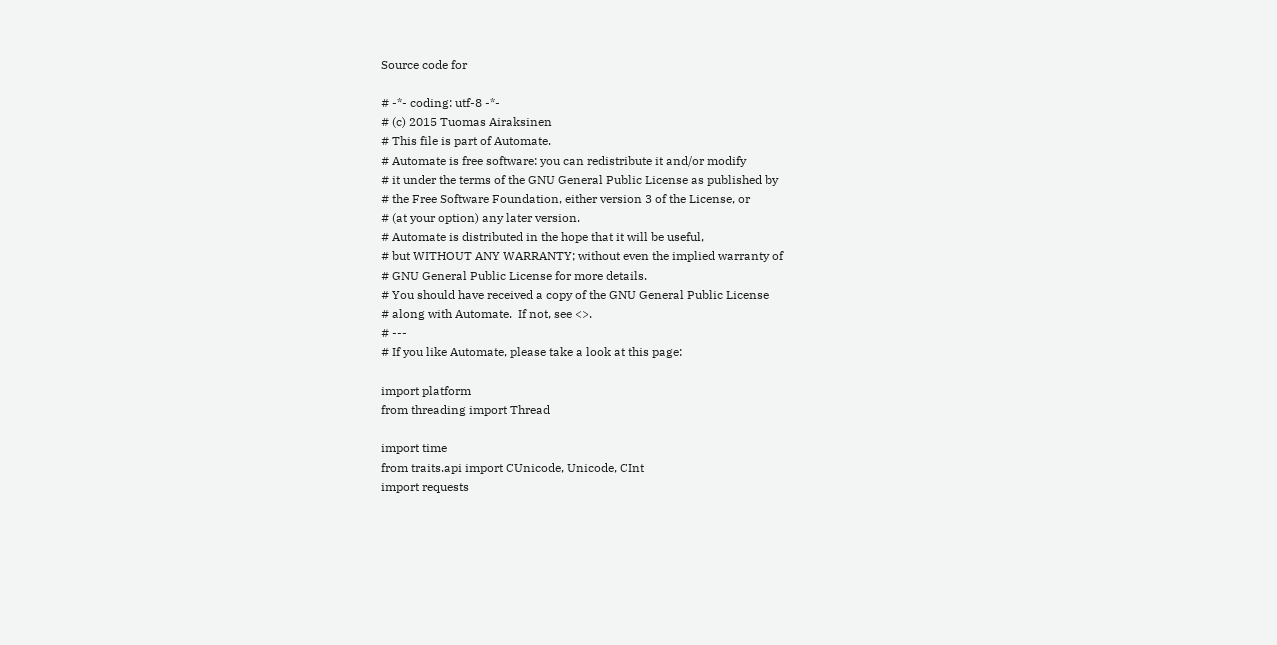Source code for

# -*- coding: utf-8 -*-
# (c) 2015 Tuomas Airaksinen
# This file is part of Automate.
# Automate is free software: you can redistribute it and/or modify
# it under the terms of the GNU General Public License as published by
# the Free Software Foundation, either version 3 of the License, or
# (at your option) any later version.
# Automate is distributed in the hope that it will be useful,
# but WITHOUT ANY WARRANTY; without even the implied warranty of
# GNU General Public License for more details.
# You should have received a copy of the GNU General Public License
# along with Automate.  If not, see <>.
# ---
# If you like Automate, please take a look at this page:

import platform
from threading import Thread

import time
from traits.api import CUnicode, Unicode, CInt
import requests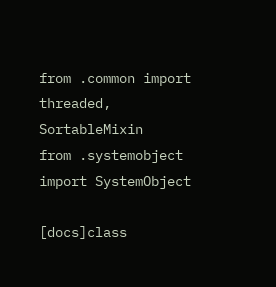from .common import threaded, SortableMixin
from .systemobject import SystemObject

[docs]class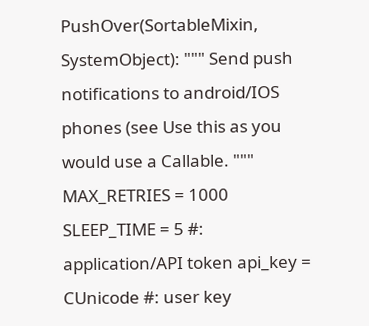PushOver(SortableMixin, SystemObject): """ Send push notifications to android/IOS phones (see Use this as you would use a Callable. """ MAX_RETRIES = 1000 SLEEP_TIME = 5 #: application/API token api_key = CUnicode #: user key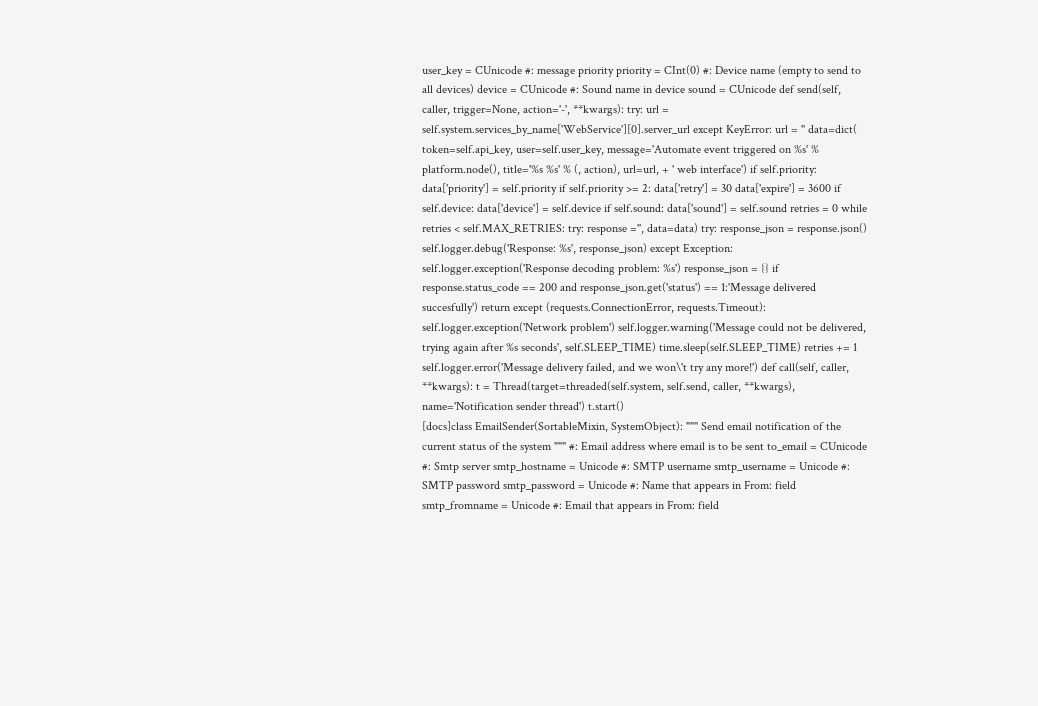user_key = CUnicode #: message priority priority = CInt(0) #: Device name (empty to send to all devices) device = CUnicode #: Sound name in device sound = CUnicode def send(self, caller, trigger=None, action='-', **kwargs): try: url = self.system.services_by_name['WebService'][0].server_url except KeyError: url = '' data=dict( token=self.api_key, user=self.user_key, message='Automate event triggered on %s' % platform.node(), title='%s %s' % (, action), url=url, + ' web interface') if self.priority: data['priority'] = self.priority if self.priority >= 2: data['retry'] = 30 data['expire'] = 3600 if self.device: data['device'] = self.device if self.sound: data['sound'] = self.sound retries = 0 while retries < self.MAX_RETRIES: try: response ='', data=data) try: response_json = response.json() self.logger.debug('Response: %s', response_json) except Exception: self.logger.exception('Response decoding problem: %s') response_json = {} if response.status_code == 200 and response_json.get('status') == 1:'Message delivered succesfully') return except (requests.ConnectionError, requests.Timeout): self.logger.exception('Network problem') self.logger.warning('Message could not be delivered, trying again after %s seconds', self.SLEEP_TIME) time.sleep(self.SLEEP_TIME) retries += 1 self.logger.error('Message delivery failed, and we won\'t try any more!') def call(self, caller, **kwargs): t = Thread(target=threaded(self.system, self.send, caller, **kwargs), name='Notification sender thread') t.start()
[docs]class EmailSender(SortableMixin, SystemObject): """ Send email notification of the current status of the system """ #: Email address where email is to be sent to_email = CUnicode #: Smtp server smtp_hostname = Unicode #: SMTP username smtp_username = Unicode #: SMTP password smtp_password = Unicode #: Name that appears in From: field smtp_fromname = Unicode #: Email that appears in From: field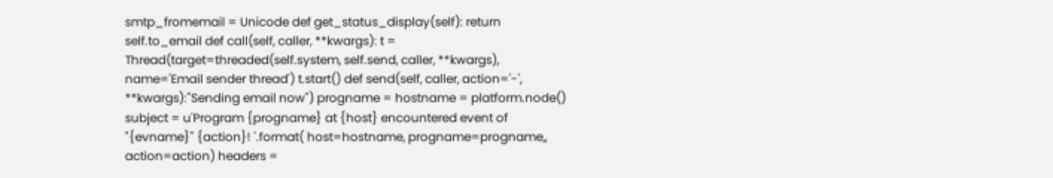smtp_fromemail = Unicode def get_status_display(self): return self.to_email def call(self, caller, **kwargs): t = Thread(target=threaded(self.system, self.send, caller, **kwargs), name='Email sender thread') t.start() def send(self, caller, action='-', **kwargs):"Sending email now") progname = hostname = platform.node() subject = u'Program {progname} at {host} encountered event of "{evname}" {action}! '.format( host=hostname, progname=progname,, action=action) headers =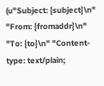(u"Subject: {subject}\n" "From: {fromaddr}\n" "To: {to}\n" "Content-type: text/plain;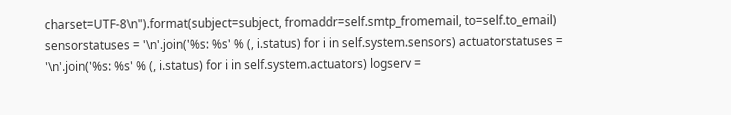charset=UTF-8\n").format(subject=subject, fromaddr=self.smtp_fromemail, to=self.to_email) sensorstatuses = '\n'.join('%s: %s' % (, i.status) for i in self.system.sensors) actuatorstatuses = '\n'.join('%s: %s' % (, i.status) for i in self.system.actuators) logserv =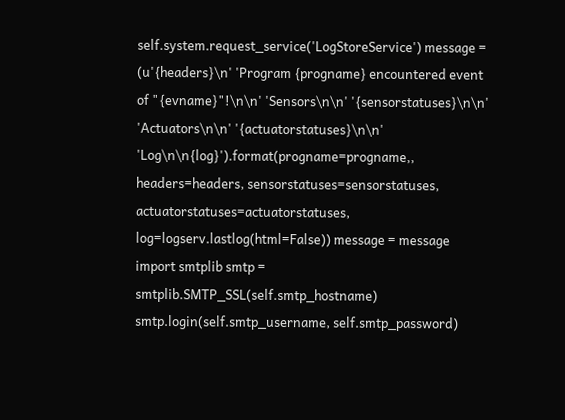self.system.request_service('LogStoreService') message = (u'{headers}\n' 'Program {progname} encountered event of "{evname}"!\n\n' 'Sensors\n\n' '{sensorstatuses}\n\n' 'Actuators\n\n' '{actuatorstatuses}\n\n' 'Log\n\n{log}').format(progname=progname,, headers=headers, sensorstatuses=sensorstatuses, actuatorstatuses=actuatorstatuses, log=logserv.lastlog(html=False)) message = message import smtplib smtp = smtplib.SMTP_SSL(self.smtp_hostname) smtp.login(self.smtp_username, self.smtp_password)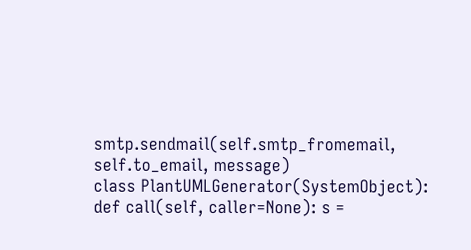smtp.sendmail(self.smtp_fromemail, self.to_email, message)
class PlantUMLGenerator(SystemObject): def call(self, caller=None): s =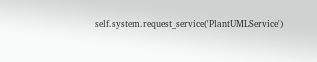self.system.request_service('PlantUMLService')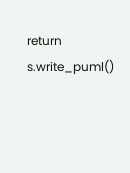return s.write_puml()